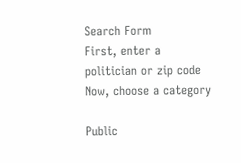Search Form
First, enter a politician or zip code
Now, choose a category

Public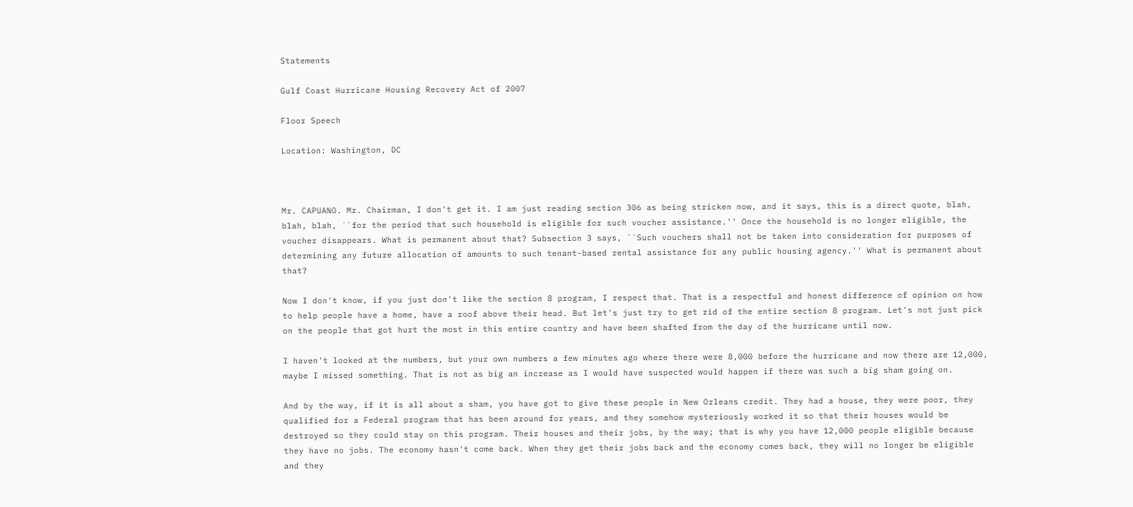Statements

Gulf Coast Hurricane Housing Recovery Act of 2007

Floor Speech

Location: Washington, DC



Mr. CAPUANO. Mr. Chairman, I don't get it. I am just reading section 306 as being stricken now, and it says, this is a direct quote, blah, blah, blah, ``for the period that such household is eligible for such voucher assistance.'' Once the household is no longer eligible, the voucher disappears. What is permanent about that? Subsection 3 says, ``Such vouchers shall not be taken into consideration for purposes of determining any future allocation of amounts to such tenant-based rental assistance for any public housing agency.'' What is permanent about that?

Now I don't know, if you just don't like the section 8 program, I respect that. That is a respectful and honest difference of opinion on how to help people have a home, have a roof above their head. But let's just try to get rid of the entire section 8 program. Let's not just pick on the people that got hurt the most in this entire country and have been shafted from the day of the hurricane until now.

I haven't looked at the numbers, but your own numbers a few minutes ago where there were 8,000 before the hurricane and now there are 12,000, maybe I missed something. That is not as big an increase as I would have suspected would happen if there was such a big sham going on.

And by the way, if it is all about a sham, you have got to give these people in New Orleans credit. They had a house, they were poor, they qualified for a Federal program that has been around for years, and they somehow mysteriously worked it so that their houses would be destroyed so they could stay on this program. Their houses and their jobs, by the way; that is why you have 12,000 people eligible because they have no jobs. The economy hasn't come back. When they get their jobs back and the economy comes back, they will no longer be eligible and they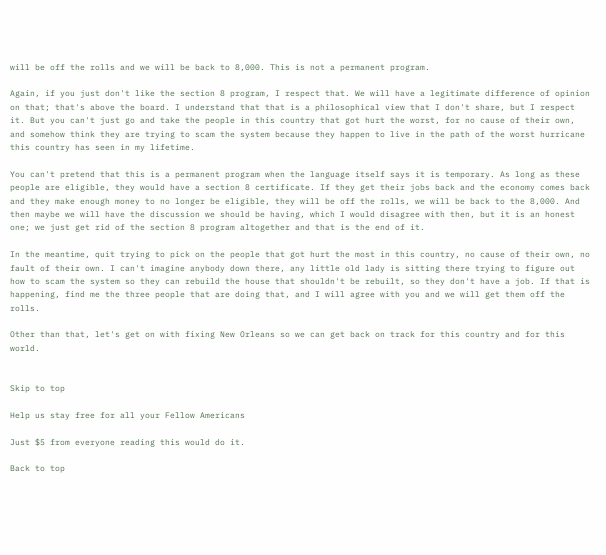will be off the rolls and we will be back to 8,000. This is not a permanent program.

Again, if you just don't like the section 8 program, I respect that. We will have a legitimate difference of opinion on that; that's above the board. I understand that that is a philosophical view that I don't share, but I respect it. But you can't just go and take the people in this country that got hurt the worst, for no cause of their own, and somehow think they are trying to scam the system because they happen to live in the path of the worst hurricane this country has seen in my lifetime.

You can't pretend that this is a permanent program when the language itself says it is temporary. As long as these people are eligible, they would have a section 8 certificate. If they get their jobs back and the economy comes back and they make enough money to no longer be eligible, they will be off the rolls, we will be back to the 8,000. And then maybe we will have the discussion we should be having, which I would disagree with then, but it is an honest one; we just get rid of the section 8 program altogether and that is the end of it.

In the meantime, quit trying to pick on the people that got hurt the most in this country, no cause of their own, no fault of their own. I can't imagine anybody down there, any little old lady is sitting there trying to figure out how to scam the system so they can rebuild the house that shouldn't be rebuilt, so they don't have a job. If that is happening, find me the three people that are doing that, and I will agree with you and we will get them off the rolls.

Other than that, let's get on with fixing New Orleans so we can get back on track for this country and for this world.


Skip to top

Help us stay free for all your Fellow Americans

Just $5 from everyone reading this would do it.

Back to top